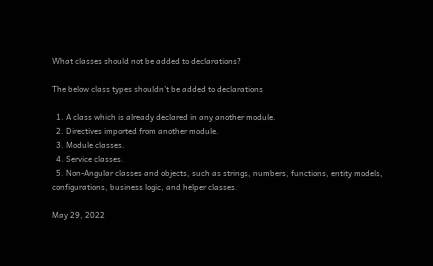What classes should not be added to declarations?

The below class types shouldn't be added to declarations

  1. A class which is already declared in any another module.
  2. Directives imported from another module.
  3. Module classes.
  4. Service classes.
  5. Non-Angular classes and objects, such as strings, numbers, functions, entity models, configurations, business logic, and helper classes.

May 29, 2022